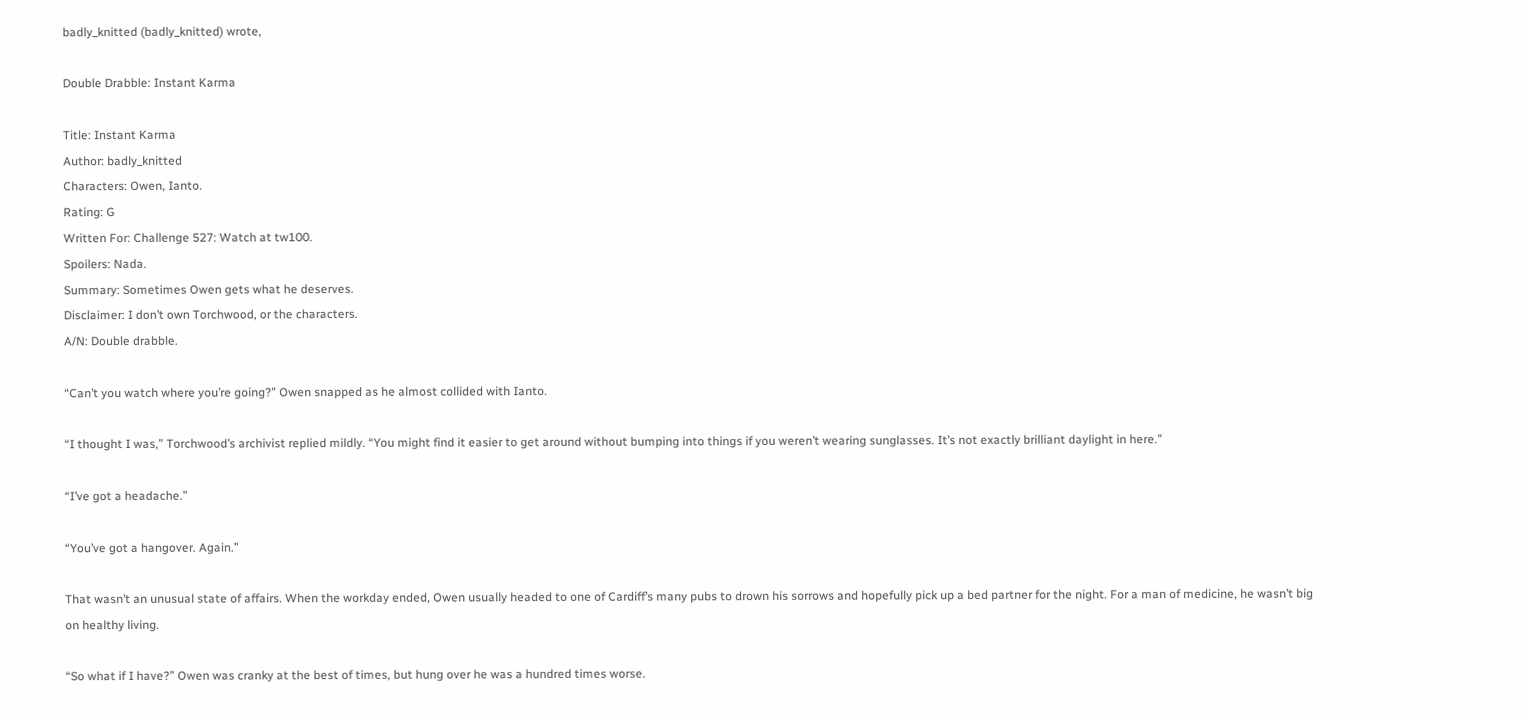badly_knitted (badly_knitted) wrote,

Double Drabble: Instant Karma

Title: Instant Karma
Author: badly_knitted
Characters: Owen, Ianto.
Rating: G
Written For: Challenge 527: Watch at tw100.
Spoilers: Nada.
Summary: Sometimes Owen gets what he deserves.
Disclaimer: I don’t own Torchwood, or the characters.
A/N: Double drabble.

“Can’t you watch where you’re going?” Owen snapped as he almost collided with Ianto.

“I thought I was,” Torchwood’s archivist replied mildly. “You might find it easier to get around without bumping into things if you weren’t wearing sunglasses. It’s not exactly brilliant daylight in here.”

“I’ve got a headache.”

“You’ve got a hangover. Again.”

That wasn’t an unusual state of affairs. When the workday ended, Owen usually headed to one of Cardiff’s many pubs to drown his sorrows and hopefully pick up a bed partner for the night. For a man of medicine, he wasn’t big on healthy living.

“So what if I have?” Owen was cranky at the best of times, but hung over he was a hundred times worse.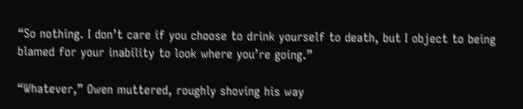“So nothing. I don’t care if you choose to drink yourself to death, but I object to being blamed for your inability to look where you’re going.”

“Whatever,” Owen muttered, roughly shoving his way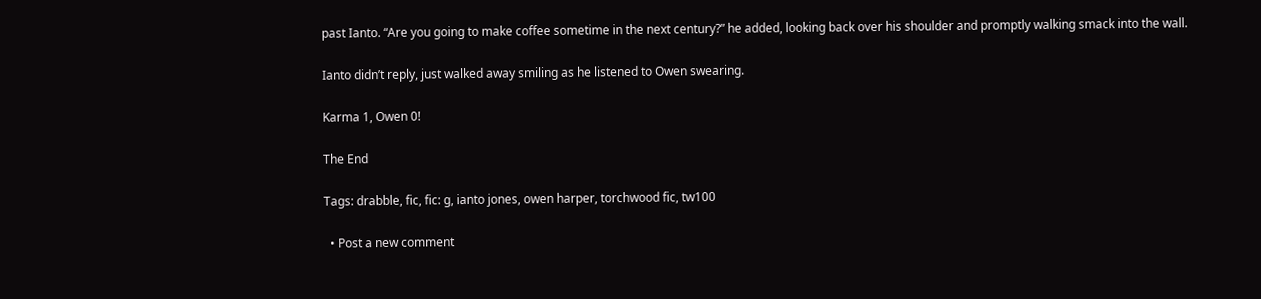past Ianto. “Are you going to make coffee sometime in the next century?” he added, looking back over his shoulder and promptly walking smack into the wall.

Ianto didn’t reply, just walked away smiling as he listened to Owen swearing.

Karma 1, Owen 0!

The End

Tags: drabble, fic, fic: g, ianto jones, owen harper, torchwood fic, tw100

  • Post a new comment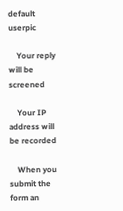default userpic

    Your reply will be screened

    Your IP address will be recorded

    When you submit the form an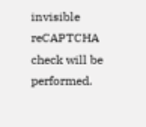invisible reCAPTCHA check will be performed.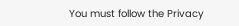You must follow the Privacy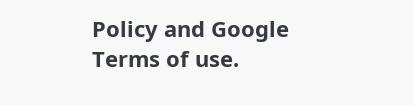Policy and Google Terms of use.